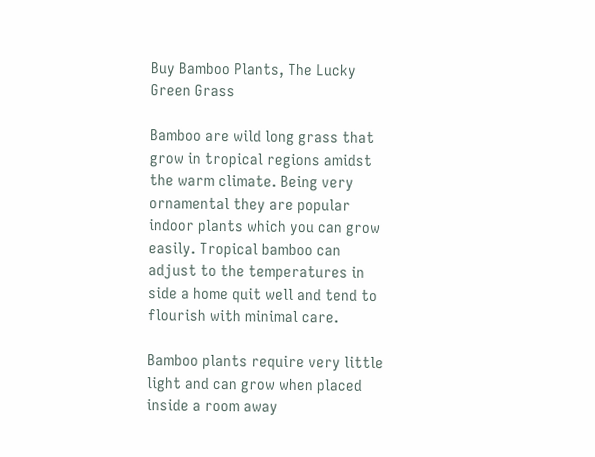Buy Bamboo Plants, The Lucky Green Grass

Bamboo are wild long grass that grow in tropical regions amidst the warm climate. Being very ornamental they are popular indoor plants which you can grow easily. Tropical bamboo can adjust to the temperatures in side a home quit well and tend to flourish with minimal care.

Bamboo plants require very little light and can grow when placed inside a room away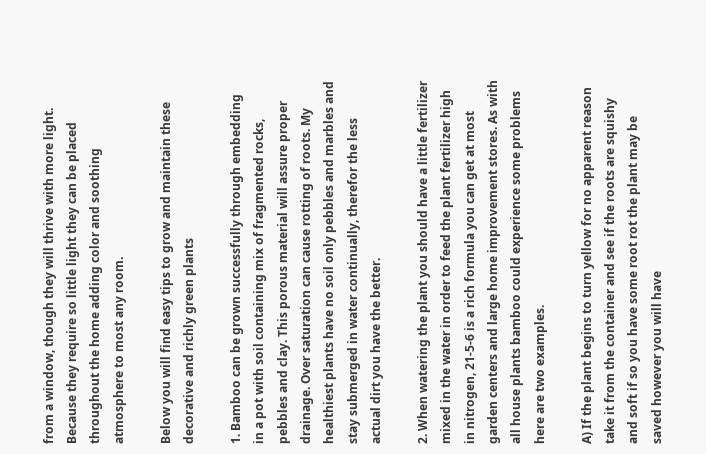from a window, though they will thrive with more light. Because they require so little light they can be placed throughout the home adding color and soothing atmosphere to most any room.

Below you will find easy tips to grow and maintain these decorative and richly green plants

1. Bamboo can be grown successfully through embedding in a pot with soil containing mix of fragmented rocks, pebbles and clay. This porous material will assure proper drainage. Over saturation can cause rotting of roots. My healthiest plants have no soil only pebbles and marbles and stay submerged in water continually, therefor the less actual dirt you have the better.

2. When watering the plant you should have a little fertilizer mixed in the water in order to feed the plant fertilizer high in nitrogen, 21-5-6 is a rich formula you can get at most garden centers and large home improvement stores. As with all house plants bamboo could experience some problems here are two examples.

A) If the plant begins to turn yellow for no apparent reason take it from the container and see if the roots are squishy and soft if so you have some root rot the plant may be saved however you will have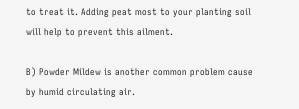to treat it. Adding peat most to your planting soil will help to prevent this ailment.

B) Powder Mildew is another common problem cause by humid circulating air.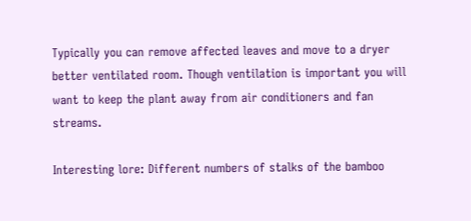Typically you can remove affected leaves and move to a dryer better ventilated room. Though ventilation is important you will want to keep the plant away from air conditioners and fan streams.

Interesting lore: Different numbers of stalks of the bamboo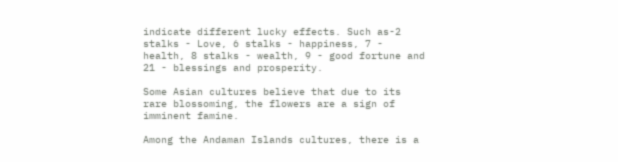indicate different lucky effects. Such as-2 stalks - Love, 6 stalks - happiness, 7 - health, 8 stalks - wealth, 9 - good fortune and 21 - blessings and prosperity.

Some Asian cultures believe that due to its rare blossoming, the flowers are a sign of imminent famine.

Among the Andaman Islands cultures, there is a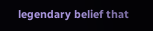legendary belief that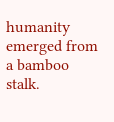humanity emerged from a bamboo stalk.